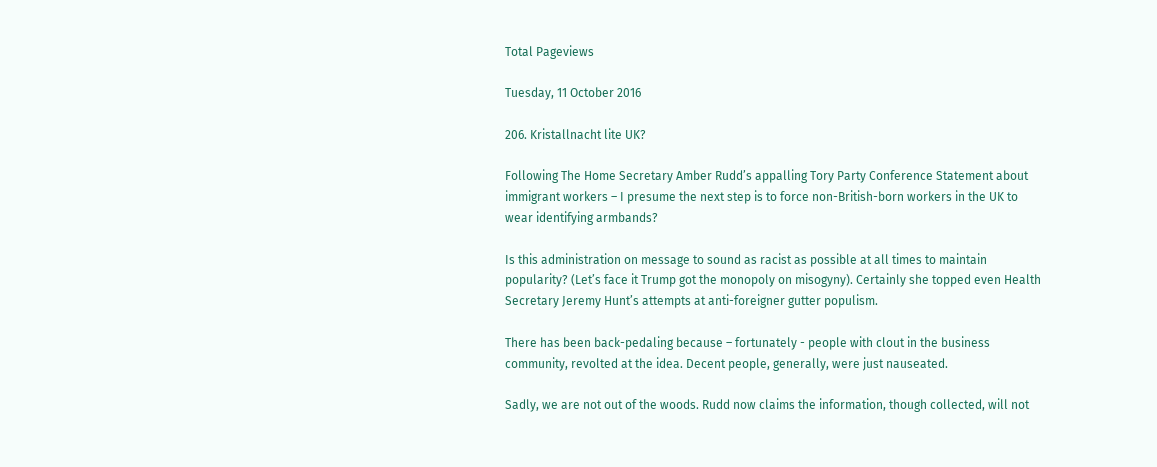Total Pageviews

Tuesday, 11 October 2016

206. Kristallnacht lite UK?

Following The Home Secretary Amber Rudd’s appalling Tory Party Conference Statement about immigrant workers – I presume the next step is to force non-British-born workers in the UK to wear identifying armbands?

Is this administration on message to sound as racist as possible at all times to maintain popularity? (Let’s face it Trump got the monopoly on misogyny). Certainly she topped even Health Secretary Jeremy Hunt’s attempts at anti-foreigner gutter populism.

There has been back-pedaling because – fortunately - people with clout in the business community, revolted at the idea. Decent people, generally, were just nauseated.

Sadly, we are not out of the woods. Rudd now claims the information, though collected, will not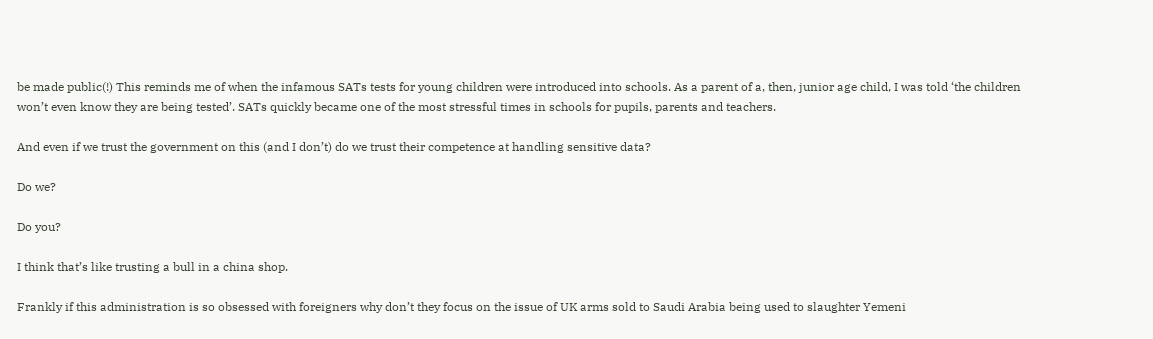be made public(!) This reminds me of when the infamous SATs tests for young children were introduced into schools. As a parent of a, then, junior age child, I was told ‘the children won’t even know they are being tested’. SATs quickly became one of the most stressful times in schools for pupils, parents and teachers.

And even if we trust the government on this (and I don’t) do we trust their competence at handling sensitive data?

Do we?

Do you?

I think that’s like trusting a bull in a china shop.

Frankly if this administration is so obsessed with foreigners why don’t they focus on the issue of UK arms sold to Saudi Arabia being used to slaughter Yemeni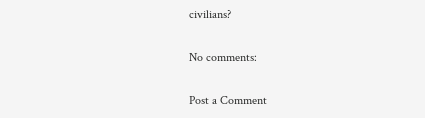civilians?

No comments:

Post a Comment